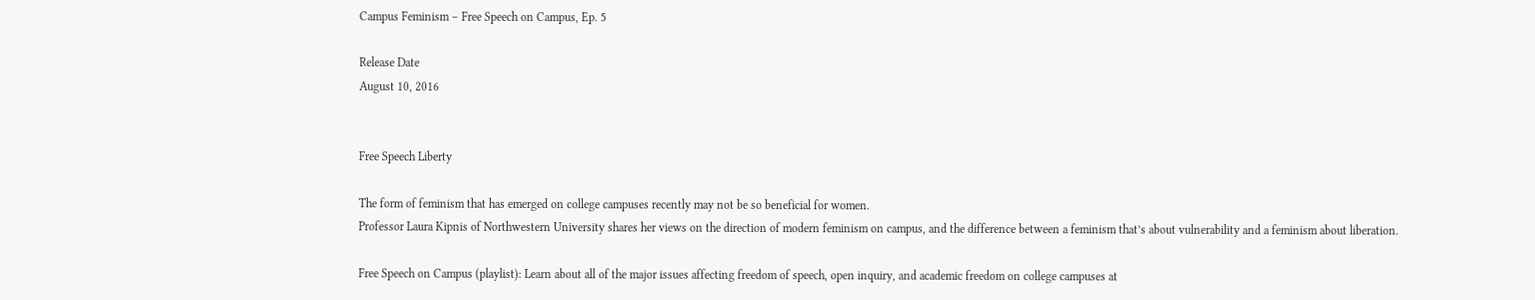Campus Feminism – Free Speech on Campus, Ep. 5

Release Date
August 10, 2016


Free Speech Liberty

The form of feminism that has emerged on college campuses recently may not be so beneficial for women.
Professor Laura Kipnis of Northwestern University shares her views on the direction of modern feminism on campus, and the difference between a feminism that’s about vulnerability and a feminism about liberation.

Free Speech on Campus (playlist): Learn about all of the major issues affecting freedom of speech, open inquiry, and academic freedom on college campuses at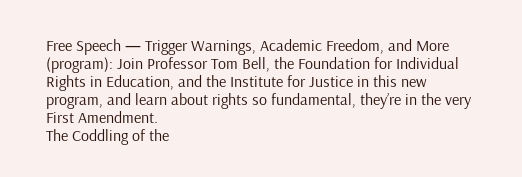Free Speech — Trigger Warnings, Academic Freedom, and More (program): Join Professor Tom Bell, the Foundation for Individual Rights in Education, and the Institute for Justice in this new program, and learn about rights so fundamental, they’re in the very First Amendment.
The Coddling of the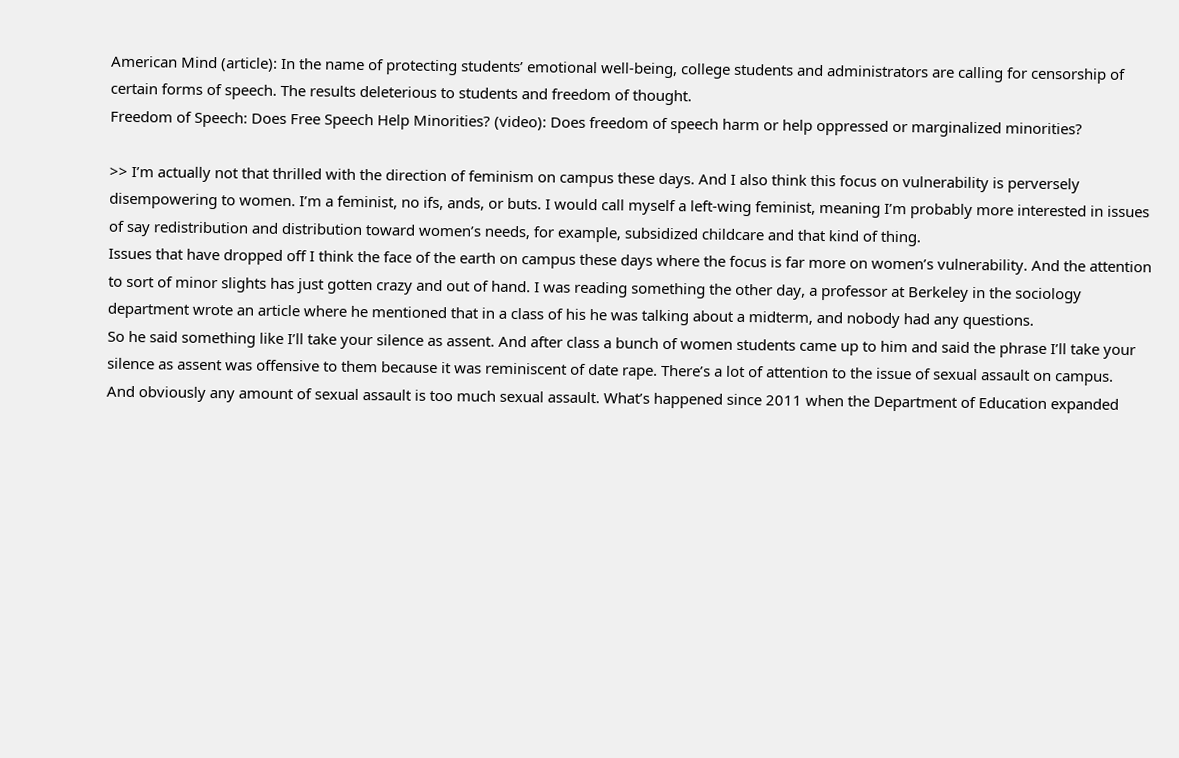American Mind (article): In the name of protecting students’ emotional well-being, college students and administrators are calling for censorship of certain forms of speech. The results deleterious to students and freedom of thought.
Freedom of Speech: Does Free Speech Help Minorities? (video): Does freedom of speech harm or help oppressed or marginalized minorities?

>> I’m actually not that thrilled with the direction of feminism on campus these days. And I also think this focus on vulnerability is perversely disempowering to women. I’m a feminist, no ifs, ands, or buts. I would call myself a left-wing feminist, meaning I’m probably more interested in issues of say redistribution and distribution toward women’s needs, for example, subsidized childcare and that kind of thing.
Issues that have dropped off I think the face of the earth on campus these days where the focus is far more on women’s vulnerability. And the attention to sort of minor slights has just gotten crazy and out of hand. I was reading something the other day, a professor at Berkeley in the sociology department wrote an article where he mentioned that in a class of his he was talking about a midterm, and nobody had any questions.
So he said something like I’ll take your silence as assent. And after class a bunch of women students came up to him and said the phrase I’ll take your silence as assent was offensive to them because it was reminiscent of date rape. There’s a lot of attention to the issue of sexual assault on campus.
And obviously any amount of sexual assault is too much sexual assault. What’s happened since 2011 when the Department of Education expanded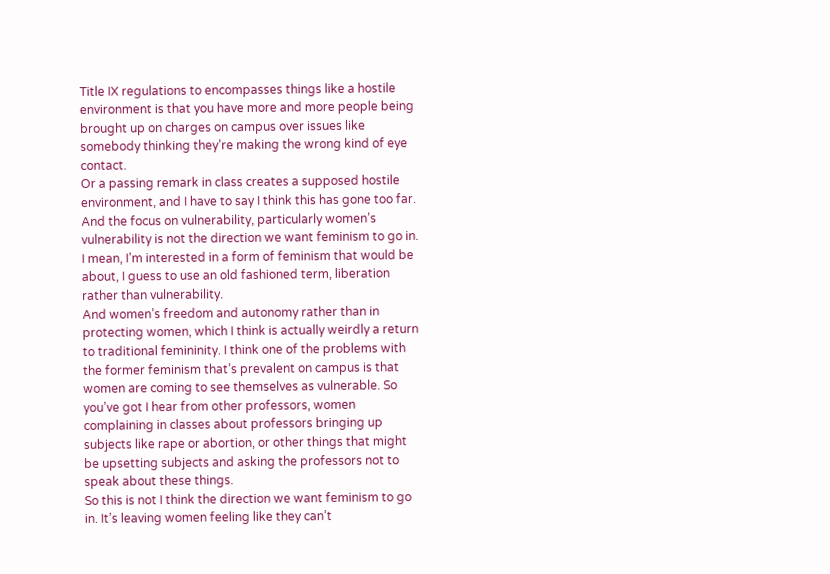Title IX regulations to encompasses things like a hostile environment is that you have more and more people being brought up on charges on campus over issues like somebody thinking they’re making the wrong kind of eye contact.
Or a passing remark in class creates a supposed hostile environment, and I have to say I think this has gone too far. And the focus on vulnerability, particularly women’s vulnerability is not the direction we want feminism to go in. I mean, I’m interested in a form of feminism that would be about, I guess to use an old fashioned term, liberation rather than vulnerability.
And women’s freedom and autonomy rather than in protecting women, which I think is actually weirdly a return to traditional femininity. I think one of the problems with the former feminism that’s prevalent on campus is that women are coming to see themselves as vulnerable. So you’ve got I hear from other professors, women complaining in classes about professors bringing up subjects like rape or abortion, or other things that might be upsetting subjects and asking the professors not to speak about these things.
So this is not I think the direction we want feminism to go in. It’s leaving women feeling like they can’t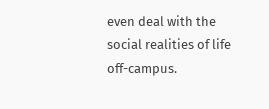even deal with the social realities of life off-campus.